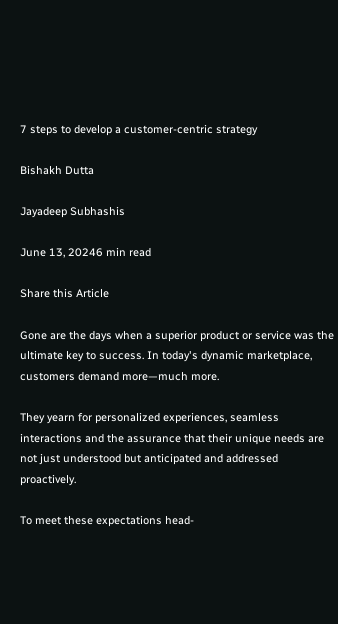7 steps to develop a customer-centric strategy

Bishakh Dutta

Jayadeep Subhashis

June 13, 20246 min read

Share this Article

Gone are the days when a superior product or service was the ultimate key to success. In today's dynamic marketplace, customers demand more—much more.

They yearn for personalized experiences, seamless interactions and the assurance that their unique needs are not just understood but anticipated and addressed proactively.

To meet these expectations head-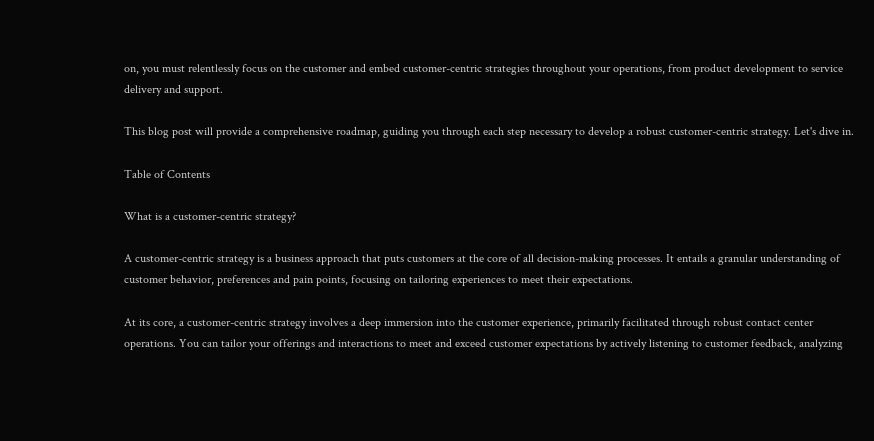on, you must relentlessly focus on the customer and embed customer-centric strategies throughout your operations, from product development to service delivery and support.

This blog post will provide a comprehensive roadmap, guiding you through each step necessary to develop a robust customer-centric strategy. Let's dive in.

Table of Contents

What is a customer-centric strategy?

A customer-centric strategy is a business approach that puts customers at the core of all decision-making processes. It entails a granular understanding of customer behavior, preferences and pain points, focusing on tailoring experiences to meet their expectations.

At its core, a customer-centric strategy involves a deep immersion into the customer experience, primarily facilitated through robust contact center operations. You can tailor your offerings and interactions to meet and exceed customer expectations by actively listening to customer feedback, analyzing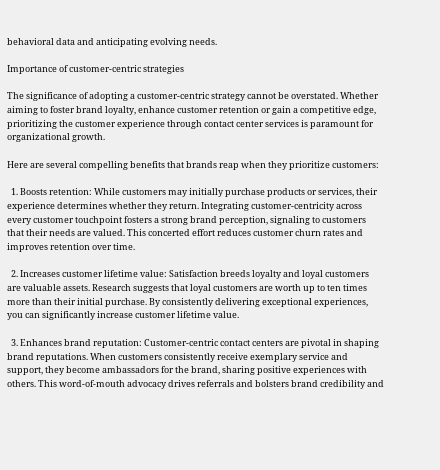behavioral data and anticipating evolving needs.

Importance of customer-centric strategies

The significance of adopting a customer-centric strategy cannot be overstated. Whether aiming to foster brand loyalty, enhance customer retention or gain a competitive edge, prioritizing the customer experience through contact center services is paramount for organizational growth.

Here are several compelling benefits that brands reap when they prioritize customers:

  1. Boosts retention: While customers may initially purchase products or services, their experience determines whether they return. Integrating customer-centricity across every customer touchpoint fosters a strong brand perception, signaling to customers that their needs are valued. This concerted effort reduces customer churn rates and improves retention over time.

  2. Increases customer lifetime value: Satisfaction breeds loyalty and loyal customers are valuable assets. Research suggests that loyal customers are worth up to ten times more than their initial purchase. By consistently delivering exceptional experiences, you can significantly increase customer lifetime value.

  3. Enhances brand reputation: Customer-centric contact centers are pivotal in shaping brand reputations. When customers consistently receive exemplary service and support, they become ambassadors for the brand, sharing positive experiences with others. This word-of-mouth advocacy drives referrals and bolsters brand credibility and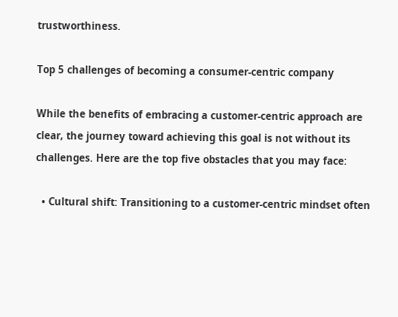trustworthiness.

Top 5 challenges of becoming a consumer-centric company

While the benefits of embracing a customer-centric approach are clear, the journey toward achieving this goal is not without its challenges. Here are the top five obstacles that you may face:

  • Cultural shift: Transitioning to a customer-centric mindset often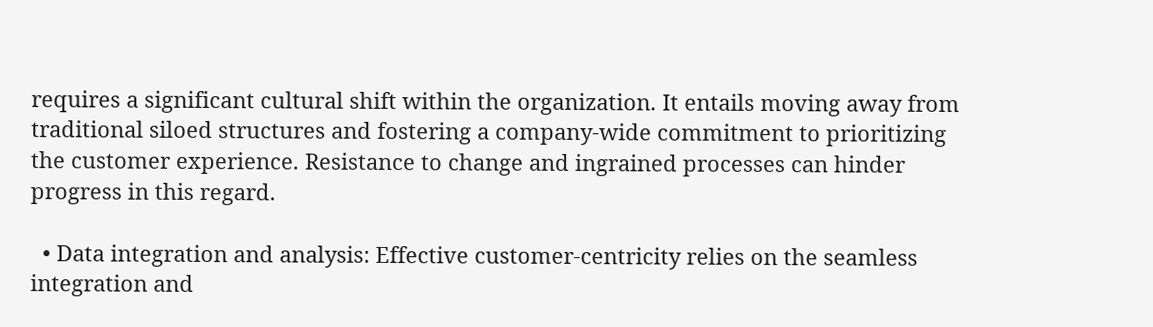requires a significant cultural shift within the organization. It entails moving away from traditional siloed structures and fostering a company-wide commitment to prioritizing the customer experience. Resistance to change and ingrained processes can hinder progress in this regard.

  • Data integration and analysis: Effective customer-centricity relies on the seamless integration and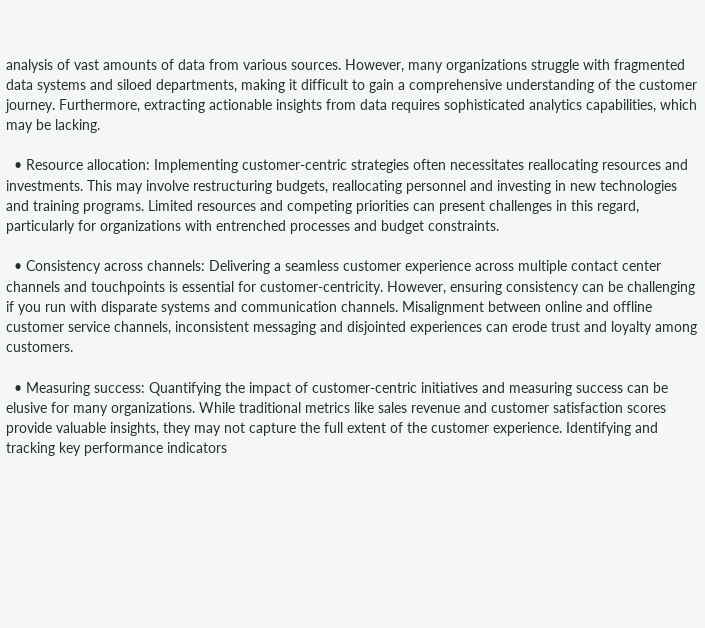analysis of vast amounts of data from various sources. However, many organizations struggle with fragmented data systems and siloed departments, making it difficult to gain a comprehensive understanding of the customer journey. Furthermore, extracting actionable insights from data requires sophisticated analytics capabilities, which may be lacking.

  • Resource allocation: Implementing customer-centric strategies often necessitates reallocating resources and investments. This may involve restructuring budgets, reallocating personnel and investing in new technologies and training programs. Limited resources and competing priorities can present challenges in this regard, particularly for organizations with entrenched processes and budget constraints.

  • Consistency across channels: Delivering a seamless customer experience across multiple contact center channels and touchpoints is essential for customer-centricity. However, ensuring consistency can be challenging if you run with disparate systems and communication channels. Misalignment between online and offline customer service channels, inconsistent messaging and disjointed experiences can erode trust and loyalty among customers.

  • Measuring success: Quantifying the impact of customer-centric initiatives and measuring success can be elusive for many organizations. While traditional metrics like sales revenue and customer satisfaction scores provide valuable insights, they may not capture the full extent of the customer experience. Identifying and tracking key performance indicators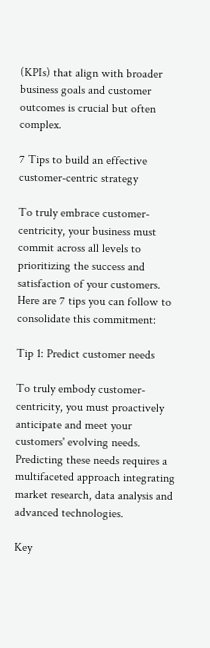(KPIs) that align with broader business goals and customer outcomes is crucial but often complex.

7 Tips to build an effective customer-centric strategy

To truly embrace customer-centricity, your business must commit across all levels to prioritizing the success and satisfaction of your customers. Here are 7 tips you can follow to consolidate this commitment:

Tip 1: Predict customer needs

To truly embody customer-centricity, you must proactively anticipate and meet your customers' evolving needs. Predicting these needs requires a multifaceted approach integrating market research, data analysis and advanced technologies.

Key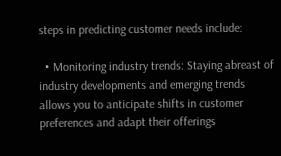steps in predicting customer needs include:

  • Monitoring industry trends: Staying abreast of industry developments and emerging trends allows you to anticipate shifts in customer preferences and adapt their offerings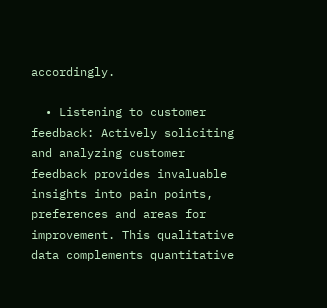accordingly.

  • Listening to customer feedback: Actively soliciting and analyzing customer feedback provides invaluable insights into pain points, preferences and areas for improvement. This qualitative data complements quantitative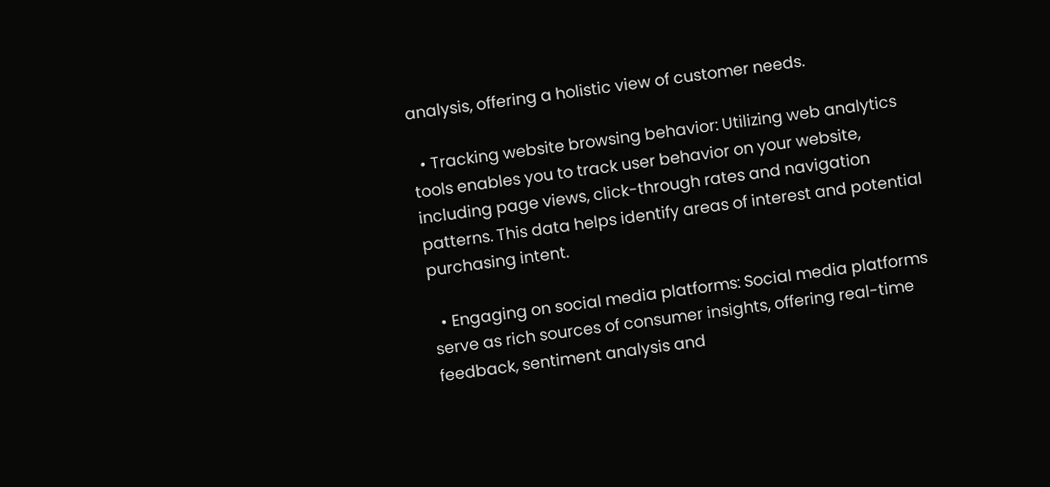analysis, offering a holistic view of customer needs.

  • Tracking website browsing behavior: Utilizing web analytics tools enables you to track user behavior on your website, including page views, click-through rates and navigation patterns. This data helps identify areas of interest and potential purchasing intent.

  • Engaging on social media platforms: Social media platforms serve as rich sources of consumer insights, offering real-time feedback, sentiment analysis and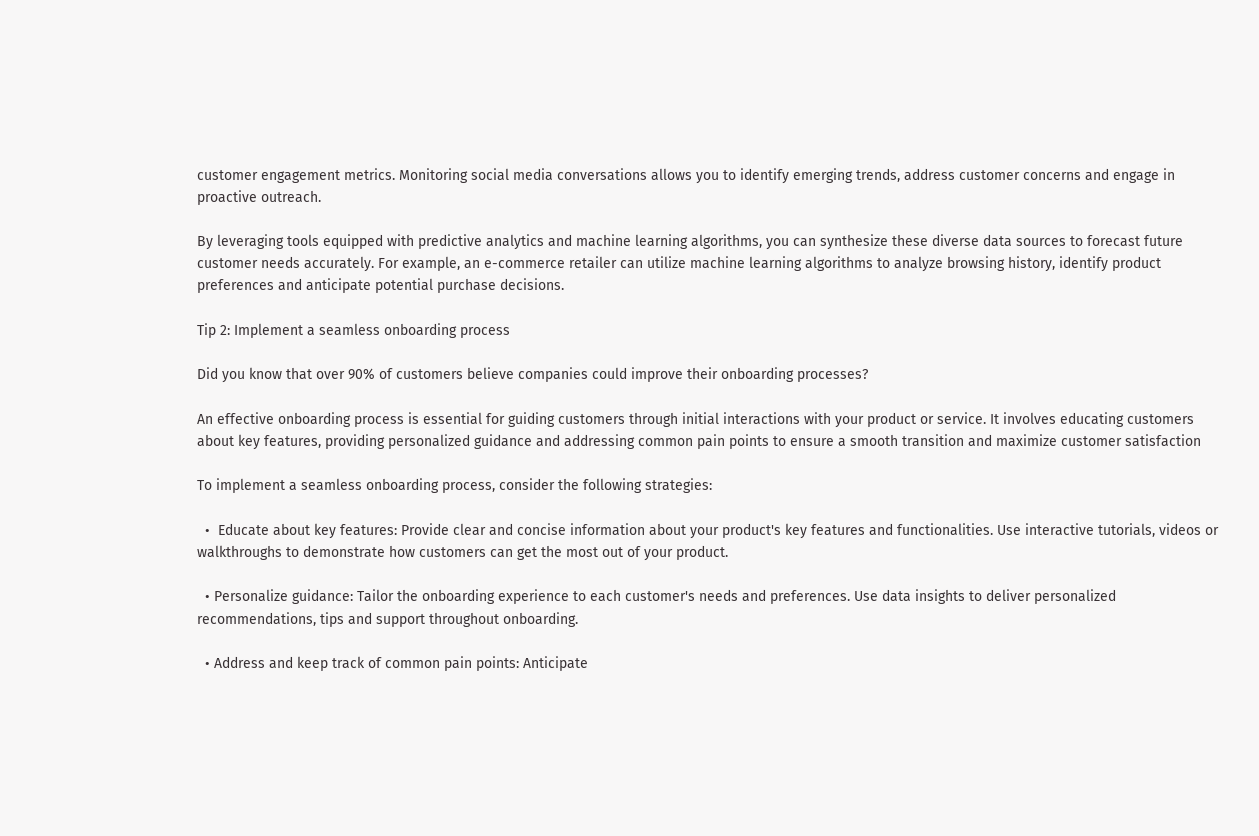customer engagement metrics. Monitoring social media conversations allows you to identify emerging trends, address customer concerns and engage in proactive outreach.

By leveraging tools equipped with predictive analytics and machine learning algorithms, you can synthesize these diverse data sources to forecast future customer needs accurately. For example, an e-commerce retailer can utilize machine learning algorithms to analyze browsing history, identify product preferences and anticipate potential purchase decisions.

Tip 2: Implement a seamless onboarding process

Did you know that over 90% of customers believe companies could improve their onboarding processes?

An effective onboarding process is essential for guiding customers through initial interactions with your product or service. It involves educating customers about key features, providing personalized guidance and addressing common pain points to ensure a smooth transition and maximize customer satisfaction

To implement a seamless onboarding process, consider the following strategies:

  •  Educate about key features: Provide clear and concise information about your product's key features and functionalities. Use interactive tutorials, videos or walkthroughs to demonstrate how customers can get the most out of your product.

  • Personalize guidance: Tailor the onboarding experience to each customer's needs and preferences. Use data insights to deliver personalized recommendations, tips and support throughout onboarding.

  • Address and keep track of common pain points: Anticipate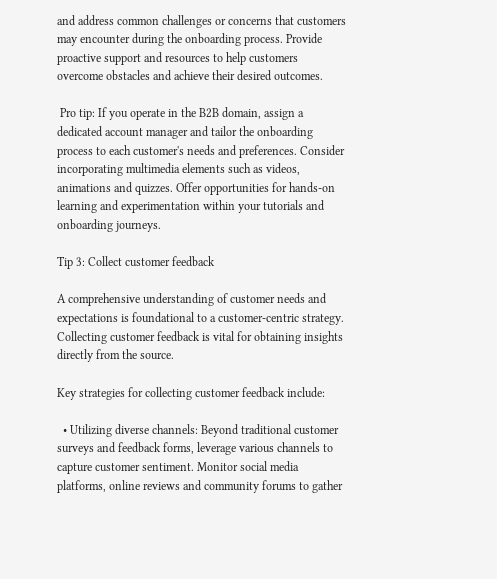and address common challenges or concerns that customers may encounter during the onboarding process. Provide proactive support and resources to help customers overcome obstacles and achieve their desired outcomes.

 Pro tip: If you operate in the B2B domain, assign a dedicated account manager and tailor the onboarding process to each customer's needs and preferences. Consider incorporating multimedia elements such as videos, animations and quizzes. Offer opportunities for hands-on learning and experimentation within your tutorials and onboarding journeys.

Tip 3: Collect customer feedback

A comprehensive understanding of customer needs and expectations is foundational to a customer-centric strategy. Collecting customer feedback is vital for obtaining insights directly from the source.

Key strategies for collecting customer feedback include:

  • Utilizing diverse channels: Beyond traditional customer surveys and feedback forms, leverage various channels to capture customer sentiment. Monitor social media platforms, online reviews and community forums to gather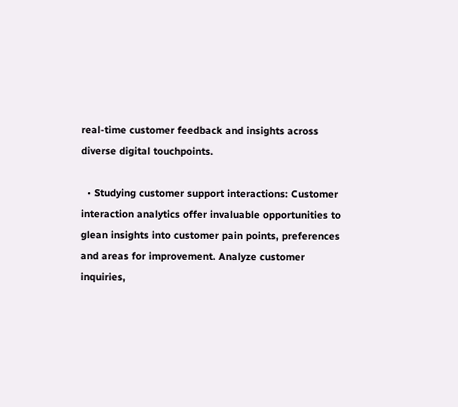real-time customer feedback and insights across diverse digital touchpoints.

  • Studying customer support interactions: Customer interaction analytics offer invaluable opportunities to glean insights into customer pain points, preferences and areas for improvement. Analyze customer inquiries,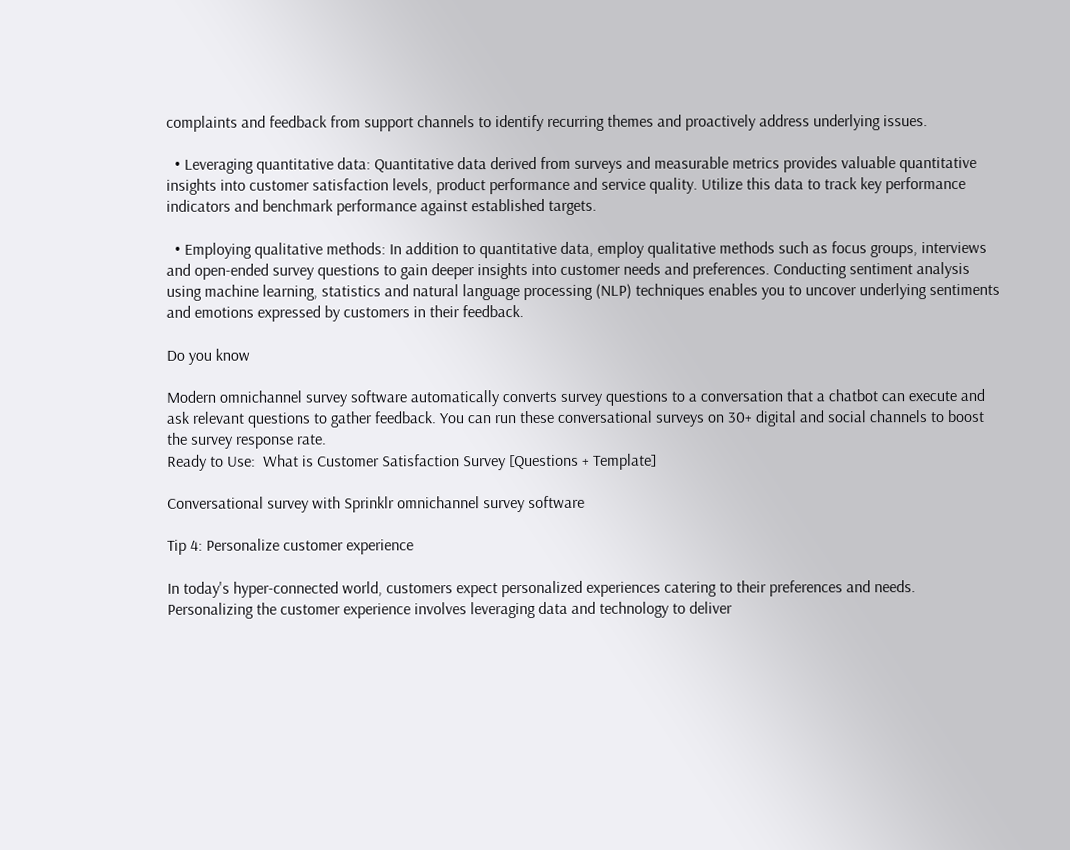complaints and feedback from support channels to identify recurring themes and proactively address underlying issues.

  • Leveraging quantitative data: Quantitative data derived from surveys and measurable metrics provides valuable quantitative insights into customer satisfaction levels, product performance and service quality. Utilize this data to track key performance indicators and benchmark performance against established targets.

  • Employing qualitative methods: In addition to quantitative data, employ qualitative methods such as focus groups, interviews and open-ended survey questions to gain deeper insights into customer needs and preferences. Conducting sentiment analysis using machine learning, statistics and natural language processing (NLP) techniques enables you to uncover underlying sentiments and emotions expressed by customers in their feedback.

Do you know

Modern omnichannel survey software automatically converts survey questions to a conversation that a chatbot can execute and ask relevant questions to gather feedback. You can run these conversational surveys on 30+ digital and social channels to boost the survey response rate.
Ready to Use:  What is Customer Satisfaction Survey [Questions + Template]

Conversational survey with Sprinklr omnichannel survey software

Tip 4: Personalize customer experience

In today's hyper-connected world, customers expect personalized experiences catering to their preferences and needs. Personalizing the customer experience involves leveraging data and technology to deliver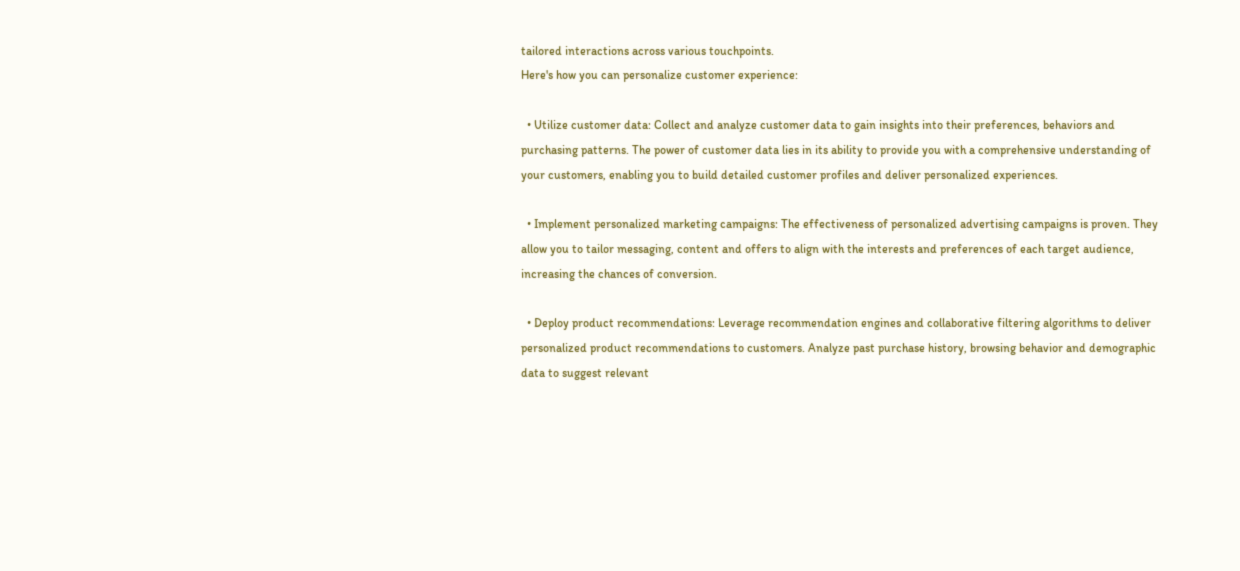tailored interactions across various touchpoints.
Here's how you can personalize customer experience:

  • Utilize customer data: Collect and analyze customer data to gain insights into their preferences, behaviors and purchasing patterns. The power of customer data lies in its ability to provide you with a comprehensive understanding of your customers, enabling you to build detailed customer profiles and deliver personalized experiences.

  • Implement personalized marketing campaigns: The effectiveness of personalized advertising campaigns is proven. They allow you to tailor messaging, content and offers to align with the interests and preferences of each target audience, increasing the chances of conversion.

  • Deploy product recommendations: Leverage recommendation engines and collaborative filtering algorithms to deliver personalized product recommendations to customers. Analyze past purchase history, browsing behavior and demographic data to suggest relevant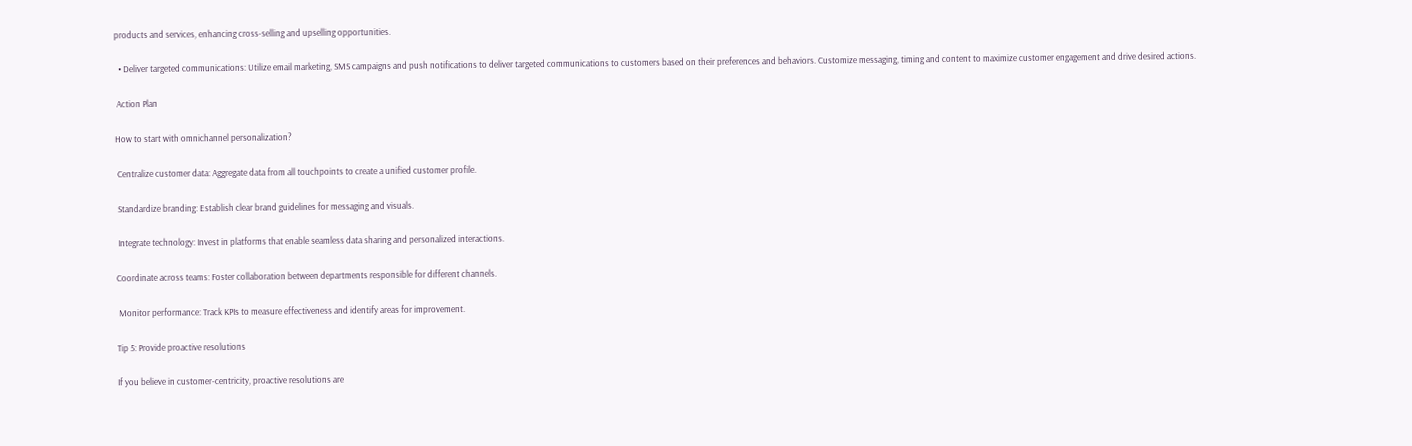products and services, enhancing cross-selling and upselling opportunities.

  • Deliver targeted communications: Utilize email marketing, SMS campaigns and push notifications to deliver targeted communications to customers based on their preferences and behaviors. Customize messaging, timing and content to maximize customer engagement and drive desired actions.

 Action Plan

How to start with omnichannel personalization?

 Centralize customer data: Aggregate data from all touchpoints to create a unified customer profile.

 Standardize branding: Establish clear brand guidelines for messaging and visuals.

 Integrate technology: Invest in platforms that enable seamless data sharing and personalized interactions.

Coordinate across teams: Foster collaboration between departments responsible for different channels.

 Monitor performance: Track KPIs to measure effectiveness and identify areas for improvement.

Tip 5: Provide proactive resolutions

If you believe in customer-centricity, proactive resolutions are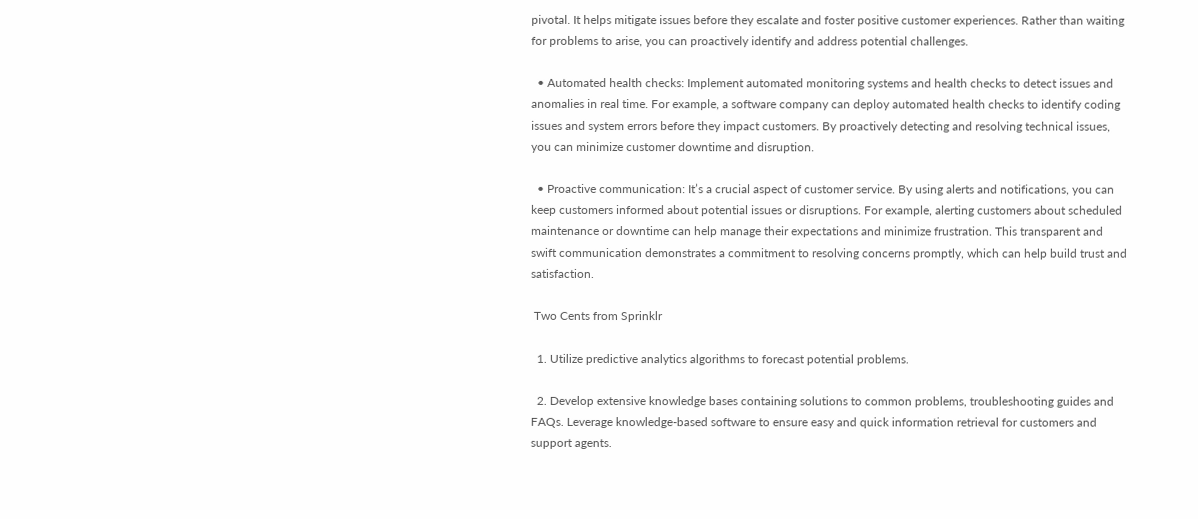pivotal. It helps mitigate issues before they escalate and foster positive customer experiences. Rather than waiting for problems to arise, you can proactively identify and address potential challenges.

  • Automated health checks: Implement automated monitoring systems and health checks to detect issues and anomalies in real time. For example, a software company can deploy automated health checks to identify coding issues and system errors before they impact customers. By proactively detecting and resolving technical issues, you can minimize customer downtime and disruption.

  • Proactive communication: It’s a crucial aspect of customer service. By using alerts and notifications, you can keep customers informed about potential issues or disruptions. For example, alerting customers about scheduled maintenance or downtime can help manage their expectations and minimize frustration. This transparent and swift communication demonstrates a commitment to resolving concerns promptly, which can help build trust and satisfaction.

 Two Cents from Sprinklr

  1. Utilize predictive analytics algorithms to forecast potential problems.

  2. Develop extensive knowledge bases containing solutions to common problems, troubleshooting guides and FAQs. Leverage knowledge-based software to ensure easy and quick information retrieval for customers and support agents.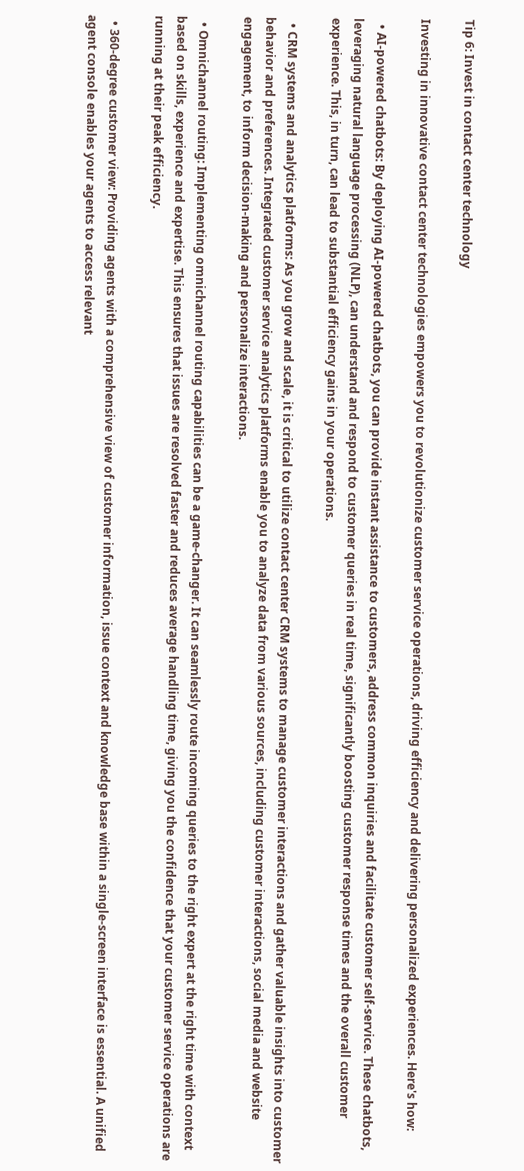Tip 6: Invest in contact center technology

Investing in innovative contact center technologies empowers you to revolutionize customer service operations, driving efficiency and delivering personalized experiences. Here's how:

  • AI-powered chatbots: By deploying AI-powered chatbots, you can provide instant assistance to customers, address common inquiries and facilitate customer self-service. These chatbots, leveraging natural language processing (NLP), can understand and respond to customer queries in real time, significantly boosting customer response times and the overall customer experience. This, in turn, can lead to substantial efficiency gains in your operations.

  • CRM systems and analytics platforms: As you grow and scale, it is critical to utilize contact center CRM systems to manage customer interactions and gather valuable insights into customer behavior and preferences. Integrated customer service analytics platforms enable you to analyze data from various sources, including customer interactions, social media and website engagement, to inform decision-making and personalize interactions.

  • Omnichannel routing: Implementing omnichannel routing capabilities can be a game-changer. It can seamlessly route incoming queries to the right expert at the right time with context based on skills, experience and expertise. This ensures that issues are resolved faster and reduces average handling time, giving you the confidence that your customer service operations are running at their peak efficiency.

  • 360-degree customer view: Providing agents with a comprehensive view of customer information, issue context and knowledge base within a single-screen interface is essential. A unified agent console enables your agents to access relevant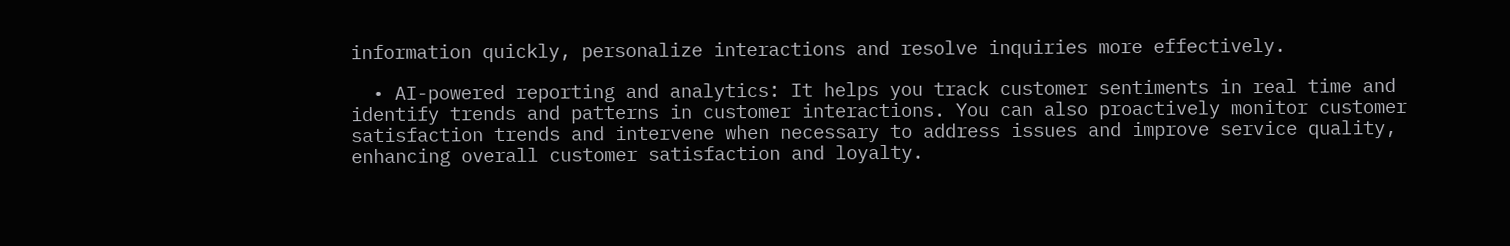information quickly, personalize interactions and resolve inquiries more effectively.

  • AI-powered reporting and analytics: It helps you track customer sentiments in real time and identify trends and patterns in customer interactions. You can also proactively monitor customer satisfaction trends and intervene when necessary to address issues and improve service quality, enhancing overall customer satisfaction and loyalty.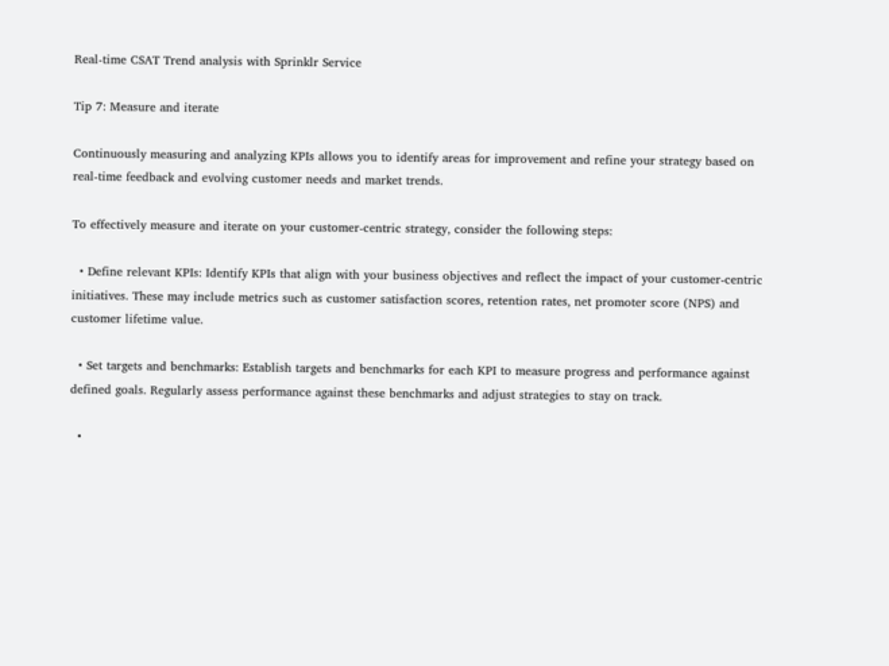Real-time CSAT Trend analysis with Sprinklr Service

Tip 7: Measure and iterate

Continuously measuring and analyzing KPIs allows you to identify areas for improvement and refine your strategy based on real-time feedback and evolving customer needs and market trends.

To effectively measure and iterate on your customer-centric strategy, consider the following steps:

  • Define relevant KPIs: Identify KPIs that align with your business objectives and reflect the impact of your customer-centric initiatives. These may include metrics such as customer satisfaction scores, retention rates, net promoter score (NPS) and customer lifetime value.

  • Set targets and benchmarks: Establish targets and benchmarks for each KPI to measure progress and performance against defined goals. Regularly assess performance against these benchmarks and adjust strategies to stay on track.

  •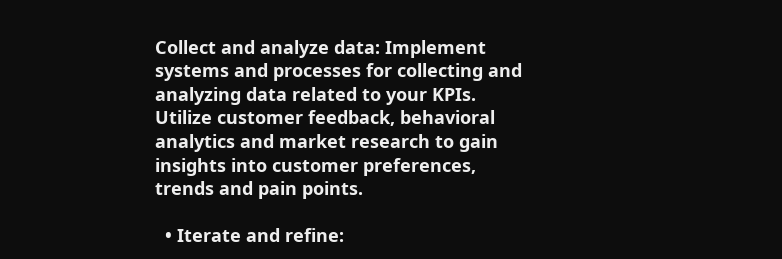Collect and analyze data: Implement systems and processes for collecting and analyzing data related to your KPIs. Utilize customer feedback, behavioral analytics and market research to gain insights into customer preferences, trends and pain points.

  • Iterate and refine: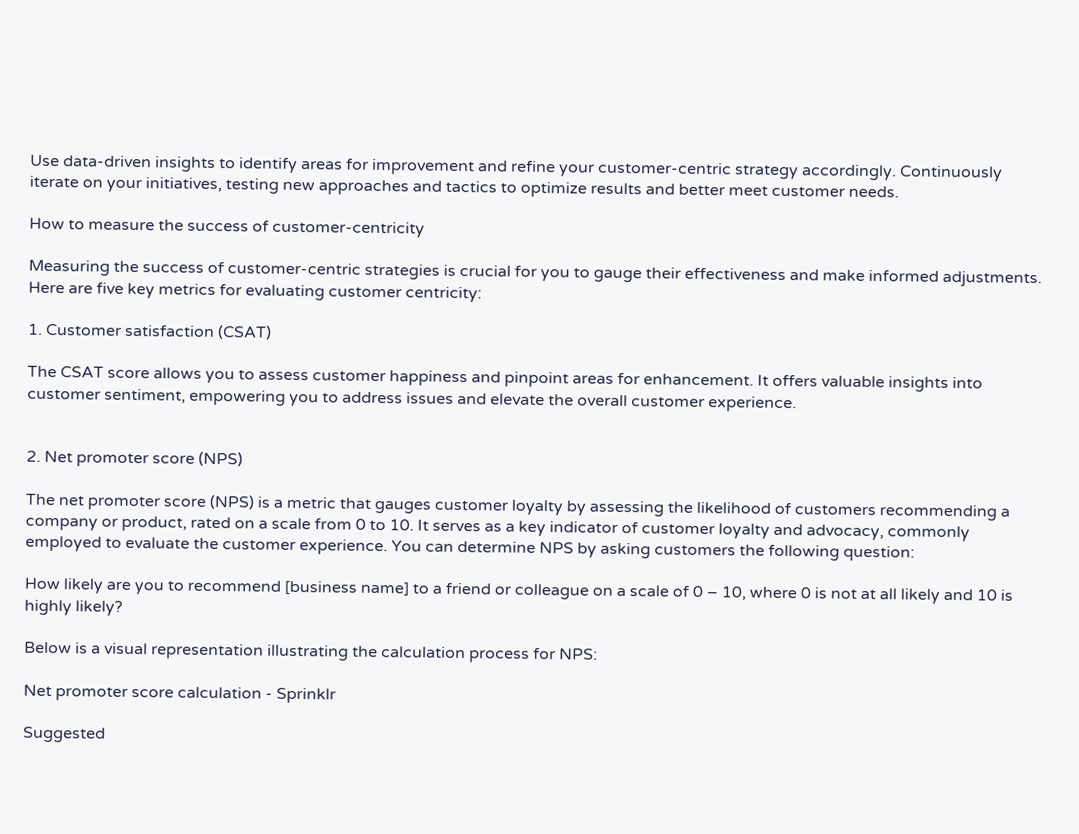Use data-driven insights to identify areas for improvement and refine your customer-centric strategy accordingly. Continuously iterate on your initiatives, testing new approaches and tactics to optimize results and better meet customer needs.

How to measure the success of customer-centricity

Measuring the success of customer-centric strategies is crucial for you to gauge their effectiveness and make informed adjustments. Here are five key metrics for evaluating customer centricity:

1. Customer satisfaction (CSAT)

The CSAT score allows you to assess customer happiness and pinpoint areas for enhancement. It offers valuable insights into customer sentiment, empowering you to address issues and elevate the overall customer experience.


2. Net promoter score (NPS)

The net promoter score (NPS) is a metric that gauges customer loyalty by assessing the likelihood of customers recommending a company or product, rated on a scale from 0 to 10. It serves as a key indicator of customer loyalty and advocacy, commonly employed to evaluate the customer experience. You can determine NPS by asking customers the following question:

How likely are you to recommend [business name] to a friend or colleague on a scale of 0 – 10, where 0 is not at all likely and 10 is highly likely?

Below is a visual representation illustrating the calculation process for NPS:

Net promoter score calculation - Sprinklr

Suggested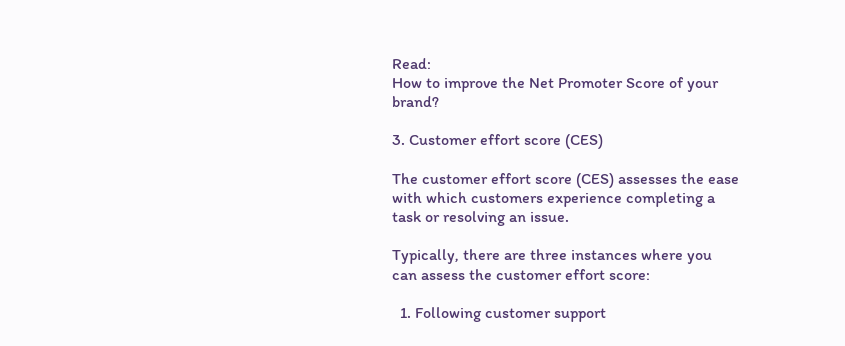Read:
How to improve the Net Promoter Score of your brand?

3. Customer effort score (CES)

The customer effort score (CES) assesses the ease with which customers experience completing a task or resolving an issue.

Typically, there are three instances where you can assess the customer effort score:

  1. Following customer support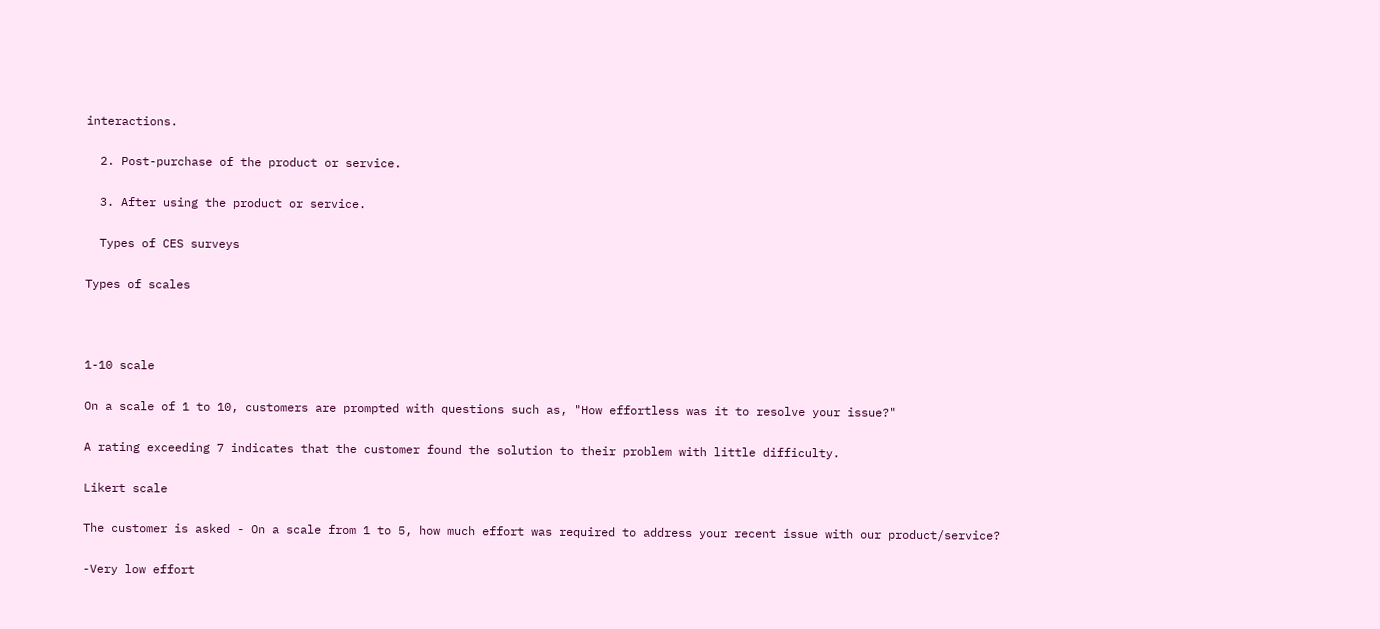interactions.

  2. Post-purchase of the product or service.

  3. After using the product or service.

  Types of CES surveys

Types of scales



1-10 scale

On a scale of 1 to 10, customers are prompted with questions such as, "How effortless was it to resolve your issue?"

A rating exceeding 7 indicates that the customer found the solution to their problem with little difficulty.

Likert scale

The customer is asked - On a scale from 1 to 5, how much effort was required to address your recent issue with our product/service?

-Very low effort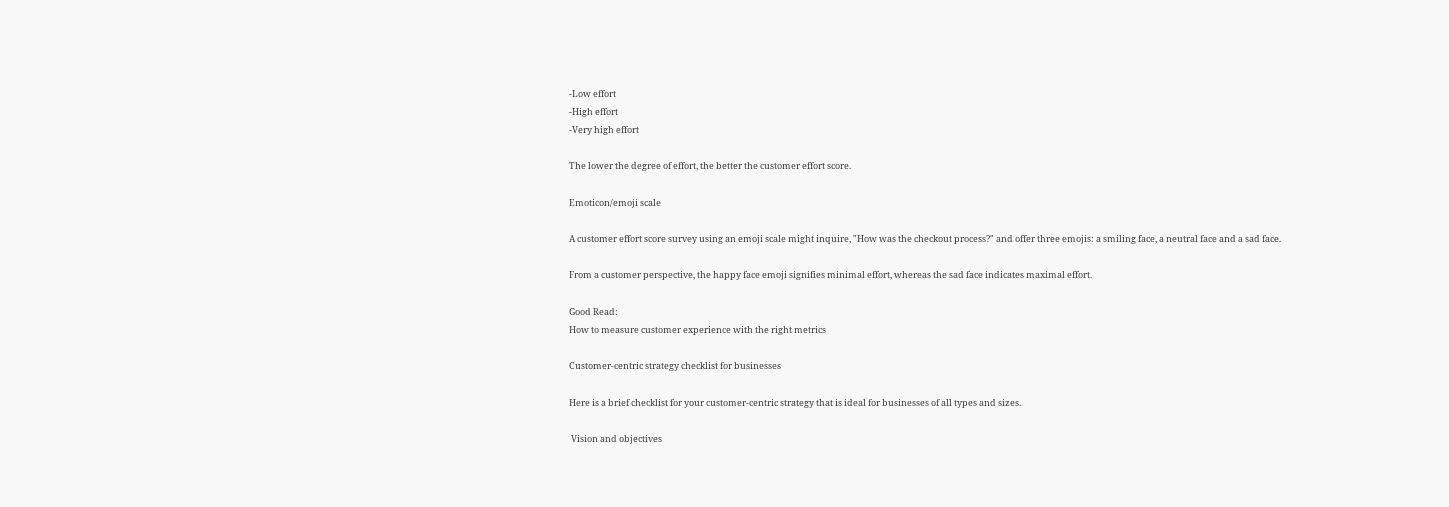-Low effort
-High effort
-Very high effort

The lower the degree of effort, the better the customer effort score.

Emoticon/emoji scale

A customer effort score survey using an emoji scale might inquire, "How was the checkout process?" and offer three emojis: a smiling face, a neutral face and a sad face.

From a customer perspective, the happy face emoji signifies minimal effort, whereas the sad face indicates maximal effort.

Good Read:
How to measure customer experience with the right metrics

Customer-centric strategy checklist for businesses

Here is a brief checklist for your customer-centric strategy that is ideal for businesses of all types and sizes.

 Vision and objectives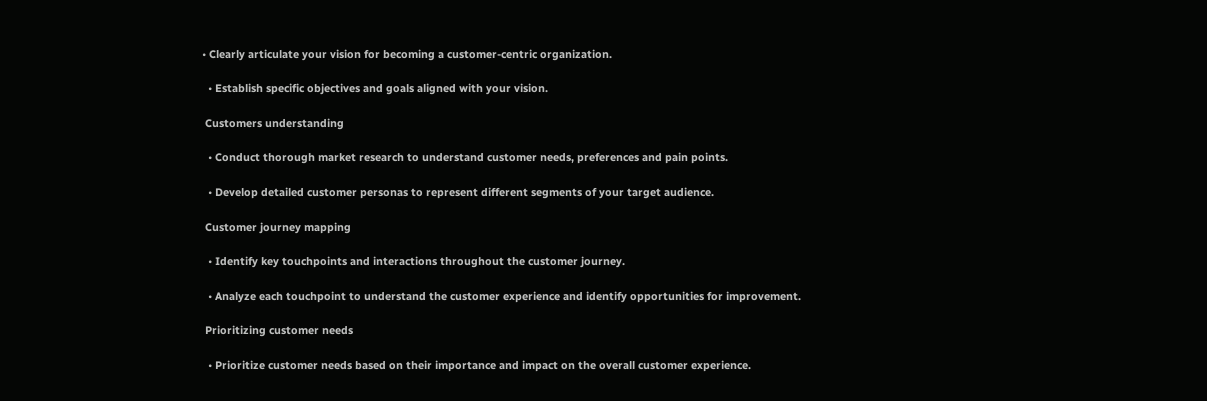• Clearly articulate your vision for becoming a customer-centric organization.

  • Establish specific objectives and goals aligned with your vision.

 Customers understanding

  • Conduct thorough market research to understand customer needs, preferences and pain points.

  • Develop detailed customer personas to represent different segments of your target audience.

 Customer journey mapping

  • Identify key touchpoints and interactions throughout the customer journey.

  • Analyze each touchpoint to understand the customer experience and identify opportunities for improvement.

 Prioritizing customer needs

  • Prioritize customer needs based on their importance and impact on the overall customer experience.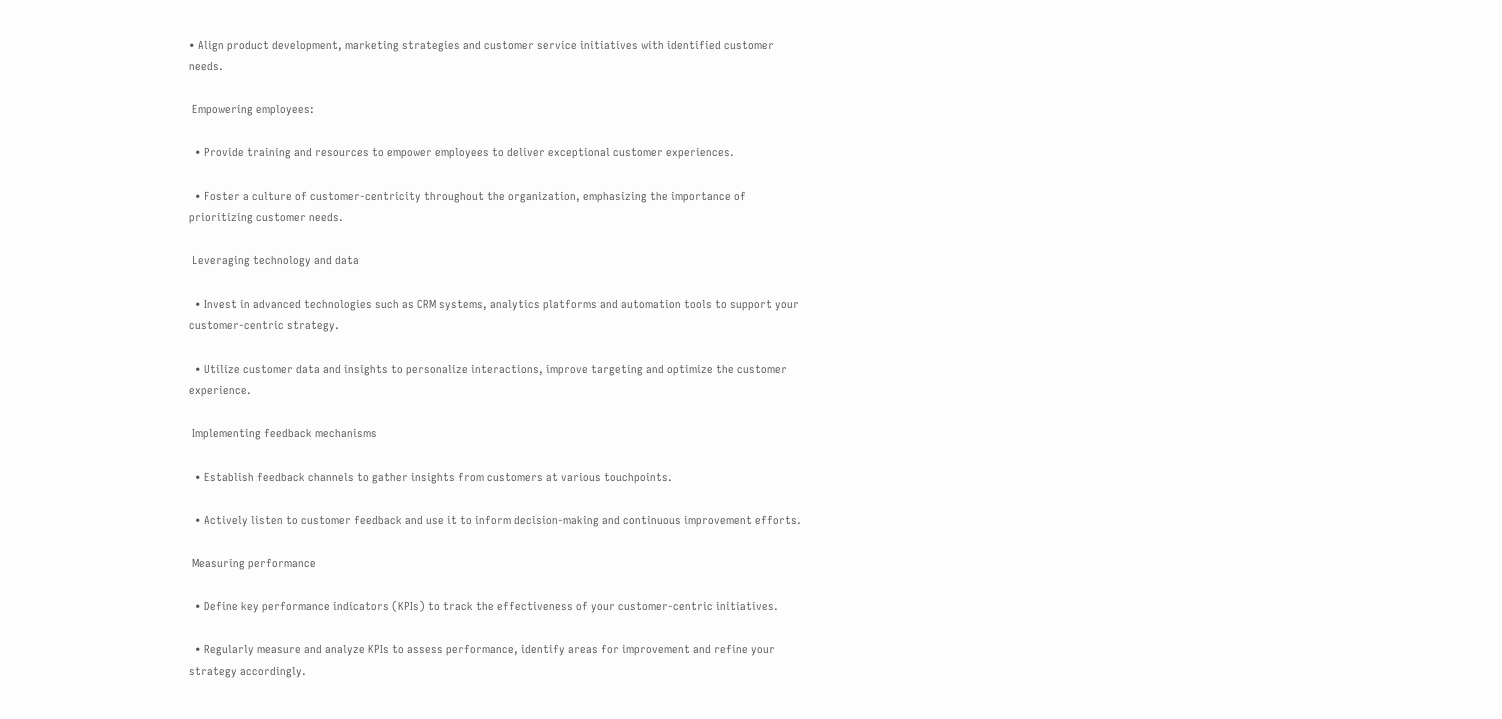• Align product development, marketing strategies and customer service initiatives with identified customer needs.

 Empowering employees:

  • Provide training and resources to empower employees to deliver exceptional customer experiences.

  • Foster a culture of customer-centricity throughout the organization, emphasizing the importance of prioritizing customer needs.

 Leveraging technology and data

  • Invest in advanced technologies such as CRM systems, analytics platforms and automation tools to support your customer-centric strategy.

  • Utilize customer data and insights to personalize interactions, improve targeting and optimize the customer experience.

 Implementing feedback mechanisms

  • Establish feedback channels to gather insights from customers at various touchpoints.

  • Actively listen to customer feedback and use it to inform decision-making and continuous improvement efforts.

 Measuring performance

  • Define key performance indicators (KPIs) to track the effectiveness of your customer-centric initiatives.

  • Regularly measure and analyze KPIs to assess performance, identify areas for improvement and refine your strategy accordingly.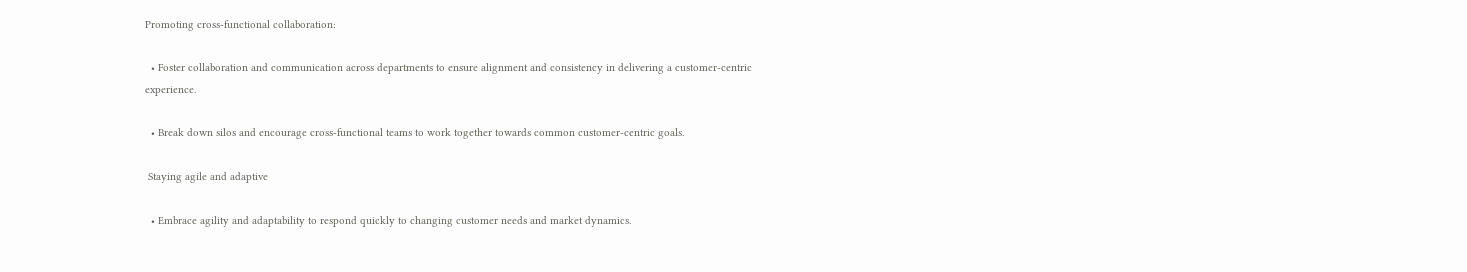Promoting cross-functional collaboration:

  • Foster collaboration and communication across departments to ensure alignment and consistency in delivering a customer-centric experience.

  • Break down silos and encourage cross-functional teams to work together towards common customer-centric goals.

 Staying agile and adaptive

  • Embrace agility and adaptability to respond quickly to changing customer needs and market dynamics.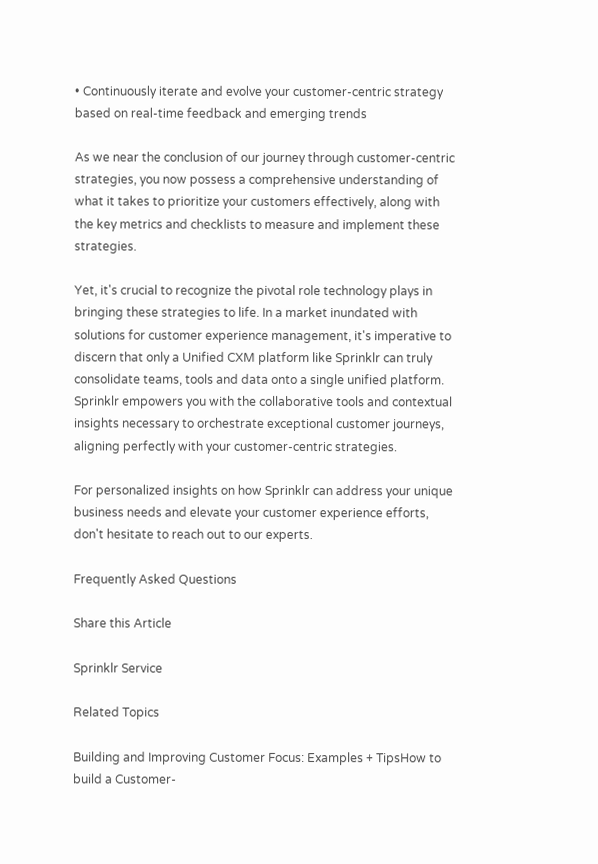• Continuously iterate and evolve your customer-centric strategy based on real-time feedback and emerging trends

As we near the conclusion of our journey through customer-centric strategies, you now possess a comprehensive understanding of what it takes to prioritize your customers effectively, along with the key metrics and checklists to measure and implement these strategies.

Yet, it's crucial to recognize the pivotal role technology plays in bringing these strategies to life. In a market inundated with solutions for customer experience management, it's imperative to discern that only a Unified CXM platform like Sprinklr can truly consolidate teams, tools and data onto a single unified platform.
Sprinklr empowers you with the collaborative tools and contextual insights necessary to orchestrate exceptional customer journeys, aligning perfectly with your customer-centric strategies.

For personalized insights on how Sprinklr can address your unique business needs and elevate your customer experience efforts, don't hesitate to reach out to our experts.

Frequently Asked Questions

Share this Article

Sprinklr Service

Related Topics

Building and Improving Customer Focus: Examples + TipsHow to build a Customer-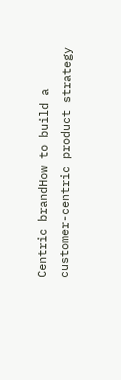Centric brandHow to build a customer-centric product strategy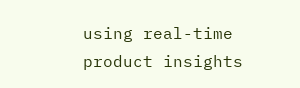using real-time product insights